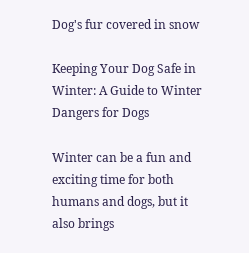Dog's fur covered in snow

Keeping Your Dog Safe in Winter: A Guide to Winter Dangers for Dogs

Winter can be a fun and exciting time for both humans and dogs, but it also brings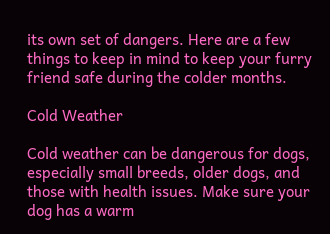its own set of dangers. Here are a few things to keep in mind to keep your furry friend safe during the colder months.

Cold Weather

Cold weather can be dangerous for dogs, especially small breeds, older dogs, and those with health issues. Make sure your dog has a warm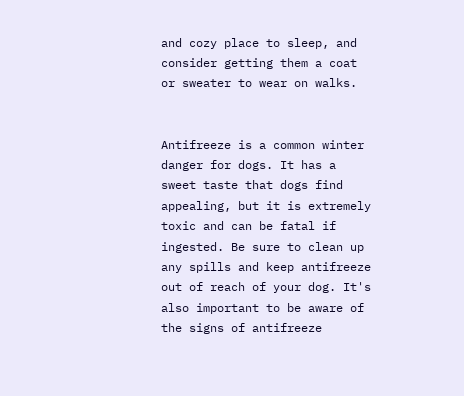and cozy place to sleep, and consider getting them a coat or sweater to wear on walks.


Antifreeze is a common winter danger for dogs. It has a sweet taste that dogs find appealing, but it is extremely toxic and can be fatal if ingested. Be sure to clean up any spills and keep antifreeze out of reach of your dog. It's also important to be aware of the signs of antifreeze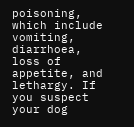poisoning, which include vomiting, diarrhoea, loss of appetite, and lethargy. If you suspect your dog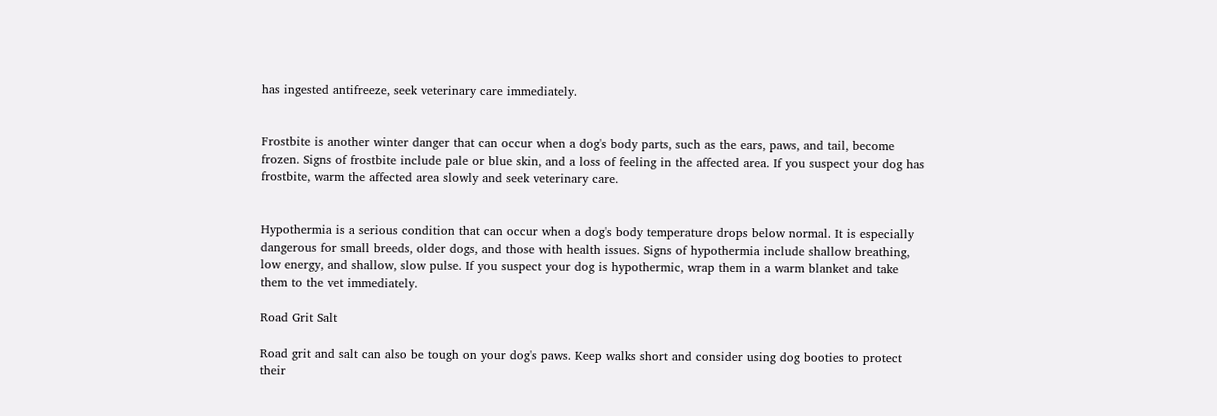has ingested antifreeze, seek veterinary care immediately.


Frostbite is another winter danger that can occur when a dog's body parts, such as the ears, paws, and tail, become frozen. Signs of frostbite include pale or blue skin, and a loss of feeling in the affected area. If you suspect your dog has frostbite, warm the affected area slowly and seek veterinary care.


Hypothermia is a serious condition that can occur when a dog's body temperature drops below normal. It is especially dangerous for small breeds, older dogs, and those with health issues. Signs of hypothermia include shallow breathing, low energy, and shallow, slow pulse. If you suspect your dog is hypothermic, wrap them in a warm blanket and take them to the vet immediately.

Road Grit Salt

Road grit and salt can also be tough on your dog's paws. Keep walks short and consider using dog booties to protect their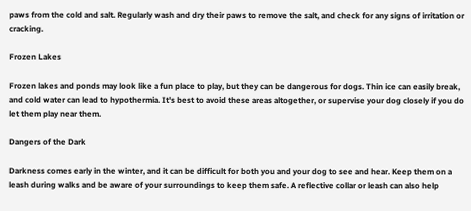paws from the cold and salt. Regularly wash and dry their paws to remove the salt, and check for any signs of irritation or cracking.

Frozen Lakes

Frozen lakes and ponds may look like a fun place to play, but they can be dangerous for dogs. Thin ice can easily break, and cold water can lead to hypothermia. It's best to avoid these areas altogether, or supervise your dog closely if you do let them play near them.

Dangers of the Dark

Darkness comes early in the winter, and it can be difficult for both you and your dog to see and hear. Keep them on a leash during walks and be aware of your surroundings to keep them safe. A reflective collar or leash can also help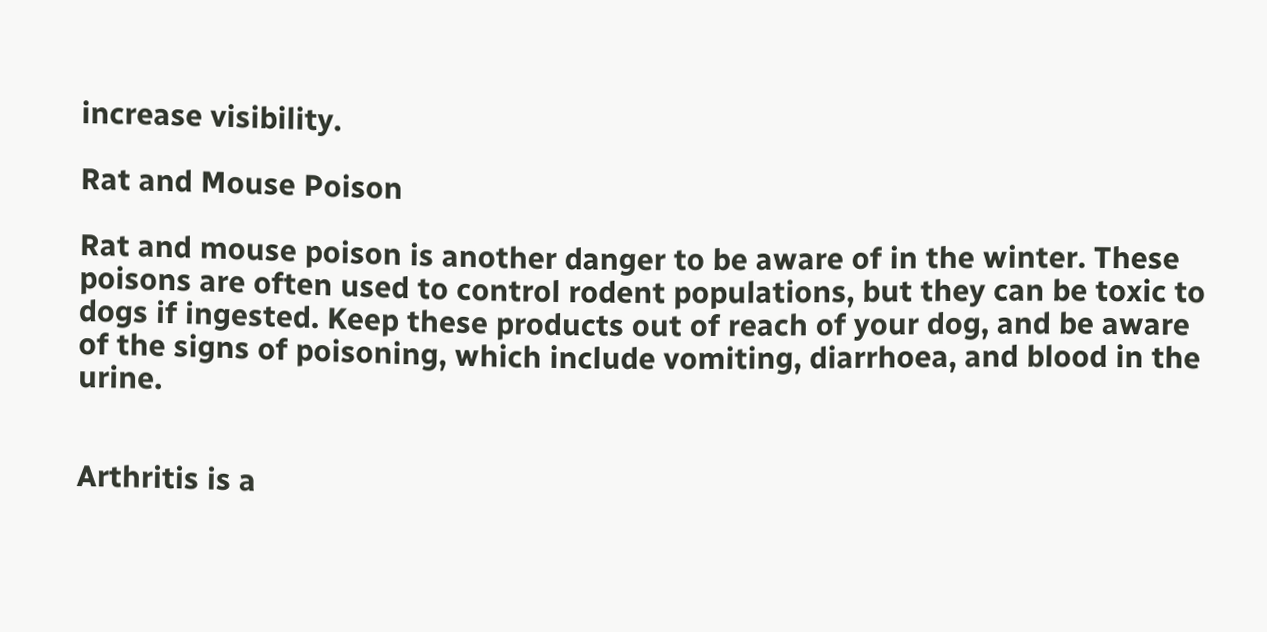increase visibility.

Rat and Mouse Poison

Rat and mouse poison is another danger to be aware of in the winter. These poisons are often used to control rodent populations, but they can be toxic to dogs if ingested. Keep these products out of reach of your dog, and be aware of the signs of poisoning, which include vomiting, diarrhoea, and blood in the urine.


Arthritis is a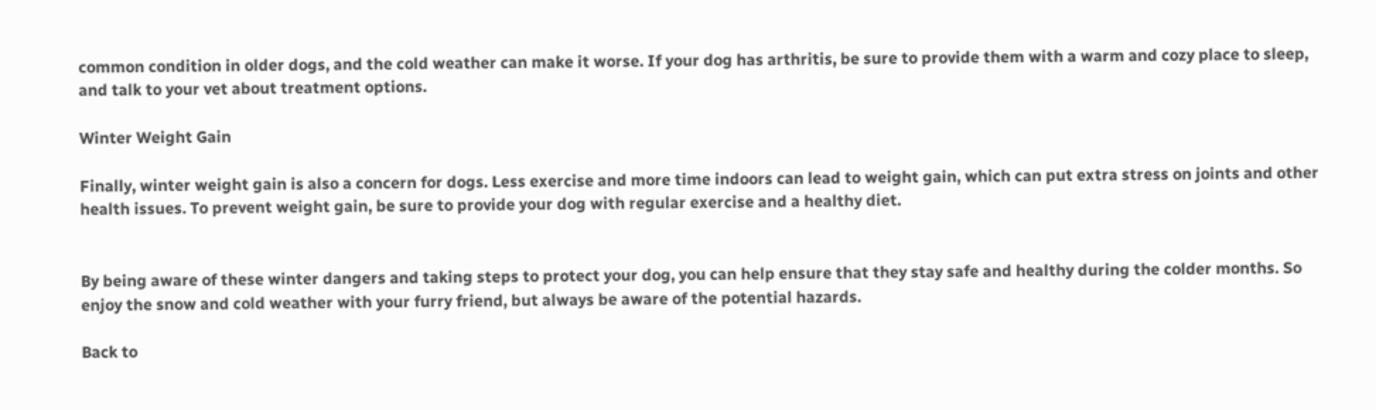common condition in older dogs, and the cold weather can make it worse. If your dog has arthritis, be sure to provide them with a warm and cozy place to sleep, and talk to your vet about treatment options.

Winter Weight Gain

Finally, winter weight gain is also a concern for dogs. Less exercise and more time indoors can lead to weight gain, which can put extra stress on joints and other health issues. To prevent weight gain, be sure to provide your dog with regular exercise and a healthy diet.


By being aware of these winter dangers and taking steps to protect your dog, you can help ensure that they stay safe and healthy during the colder months. So enjoy the snow and cold weather with your furry friend, but always be aware of the potential hazards.

Back to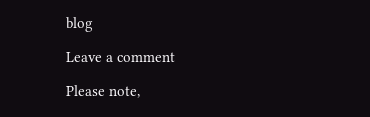blog

Leave a comment

Please note,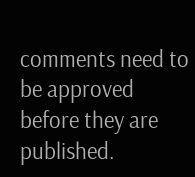comments need to be approved before they are published.